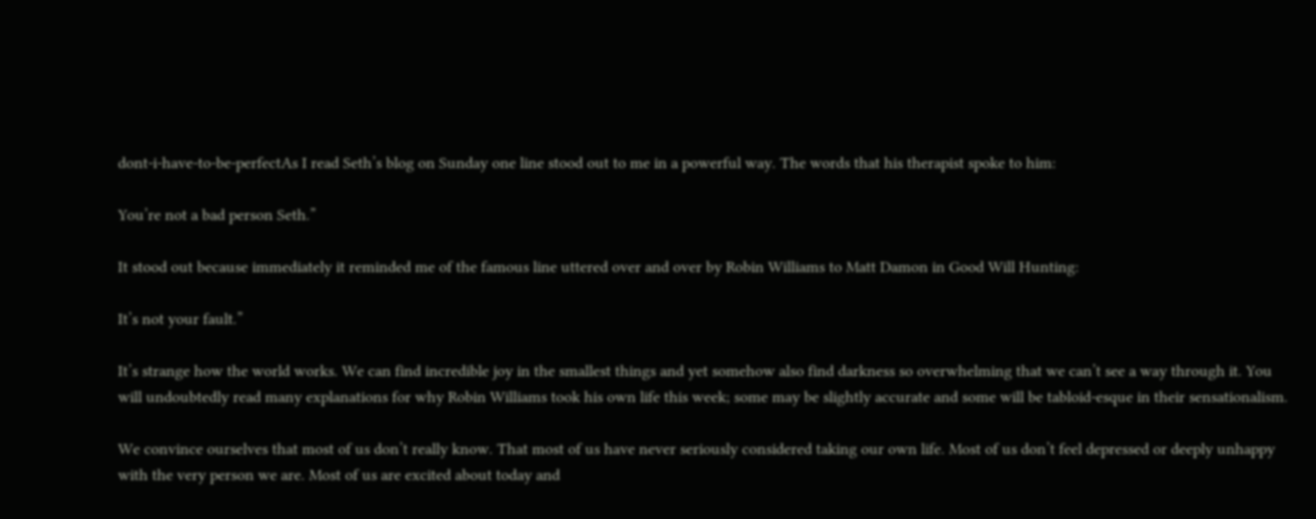dont-i-have-to-be-perfectAs I read Seth’s blog on Sunday one line stood out to me in a powerful way. The words that his therapist spoke to him:

You’re not a bad person Seth.”

It stood out because immediately it reminded me of the famous line uttered over and over by Robin Williams to Matt Damon in Good Will Hunting:

It’s not your fault.”

It’s strange how the world works. We can find incredible joy in the smallest things and yet somehow also find darkness so overwhelming that we can’t see a way through it. You will undoubtedly read many explanations for why Robin Williams took his own life this week; some may be slightly accurate and some will be tabloid-esque in their sensationalism.

We convince ourselves that most of us don’t really know. That most of us have never seriously considered taking our own life. Most of us don’t feel depressed or deeply unhappy with the very person we are. Most of us are excited about today and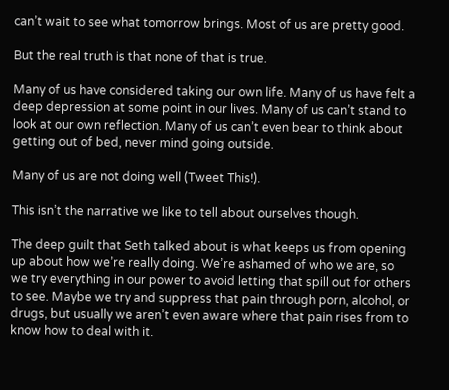can’t wait to see what tomorrow brings. Most of us are pretty good.

But the real truth is that none of that is true.

Many of us have considered taking our own life. Many of us have felt a deep depression at some point in our lives. Many of us can’t stand to look at our own reflection. Many of us can’t even bear to think about getting out of bed, never mind going outside.

Many of us are not doing well (Tweet This!).

This isn’t the narrative we like to tell about ourselves though.

The deep guilt that Seth talked about is what keeps us from opening up about how we’re really doing. We’re ashamed of who we are, so we try everything in our power to avoid letting that spill out for others to see. Maybe we try and suppress that pain through porn, alcohol, or drugs, but usually we aren’t even aware where that pain rises from to know how to deal with it.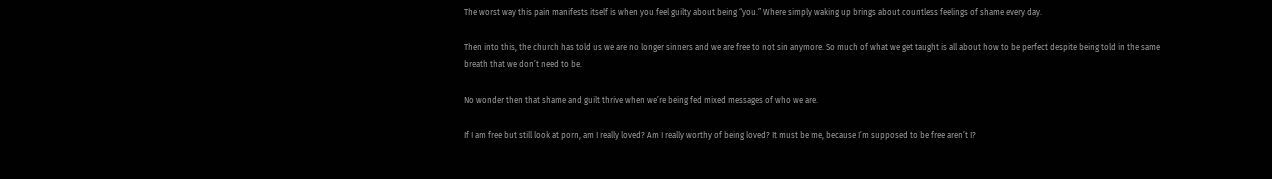The worst way this pain manifests itself is when you feel guilty about being “you.” Where simply waking up brings about countless feelings of shame every day.

Then into this, the church has told us we are no longer sinners and we are free to not sin anymore. So much of what we get taught is all about how to be perfect despite being told in the same breath that we don’t need to be.

No wonder then that shame and guilt thrive when we’re being fed mixed messages of who we are.

If I am free but still look at porn, am I really loved? Am I really worthy of being loved? It must be me, because I’m supposed to be free aren’t I?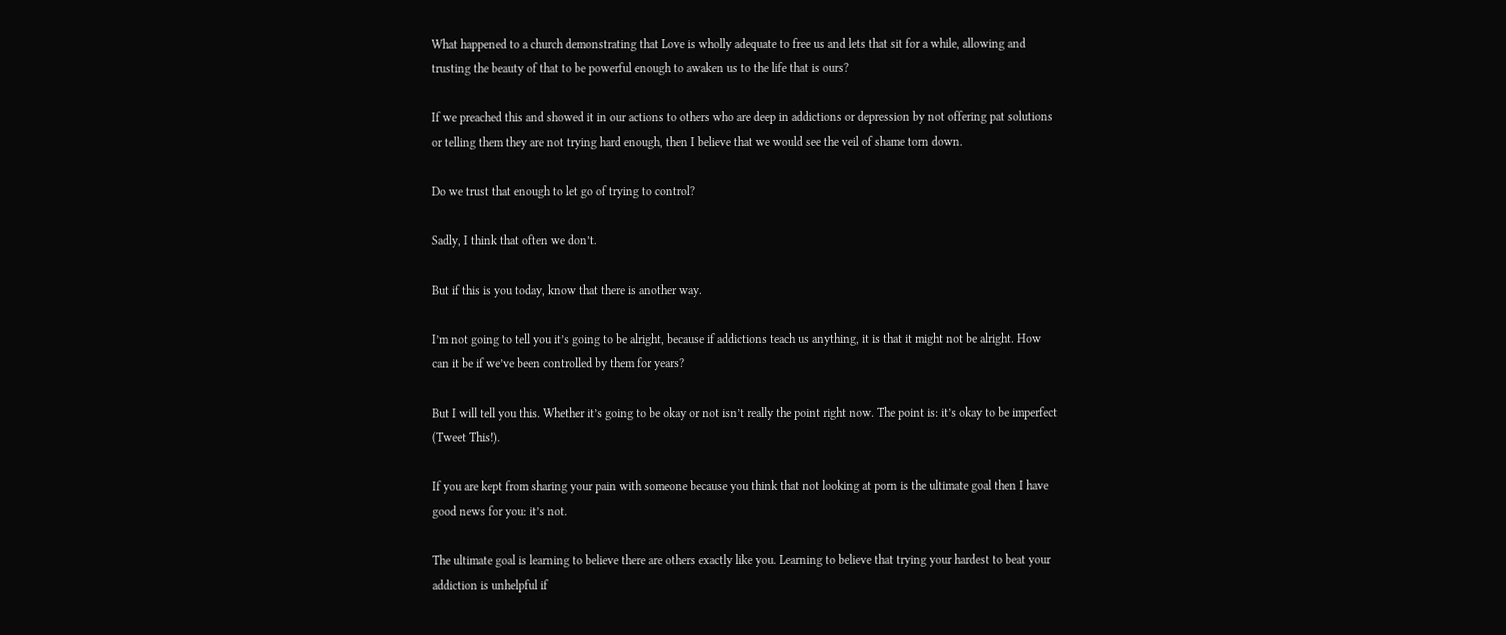What happened to a church demonstrating that Love is wholly adequate to free us and lets that sit for a while, allowing and trusting the beauty of that to be powerful enough to awaken us to the life that is ours?

If we preached this and showed it in our actions to others who are deep in addictions or depression by not offering pat solutions or telling them they are not trying hard enough, then I believe that we would see the veil of shame torn down.

Do we trust that enough to let go of trying to control?

Sadly, I think that often we don’t.

But if this is you today, know that there is another way.

I’m not going to tell you it’s going to be alright, because if addictions teach us anything, it is that it might not be alright. How can it be if we’ve been controlled by them for years?

But I will tell you this. Whether it’s going to be okay or not isn’t really the point right now. The point is: it’s okay to be imperfect (Tweet This!).

If you are kept from sharing your pain with someone because you think that not looking at porn is the ultimate goal then I have good news for you: it’s not.

The ultimate goal is learning to believe there are others exactly like you. Learning to believe that trying your hardest to beat your addiction is unhelpful if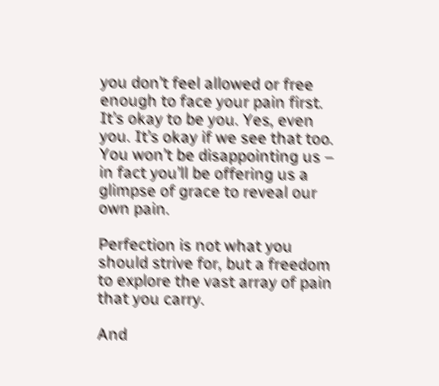you don’t feel allowed or free enough to face your pain first. It’s okay to be you. Yes, even you. It’s okay if we see that too. You won’t be disappointing us – in fact you’ll be offering us a glimpse of grace to reveal our own pain.

Perfection is not what you should strive for, but a freedom to explore the vast array of pain that you carry.

And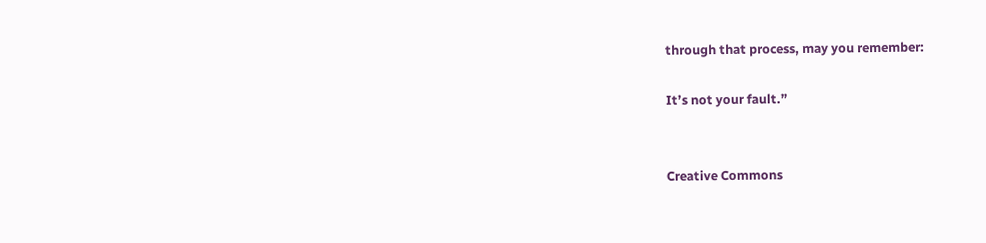through that process, may you remember:

It’s not your fault.”


Creative Commons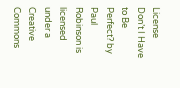License
Don’t I Have to Be Perfect? by Paul Robinson is licensed under a Creative Commons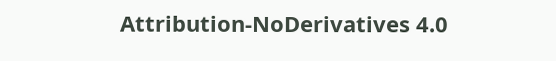Attribution-NoDerivatives 4.0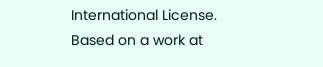International License.
Based on a work at